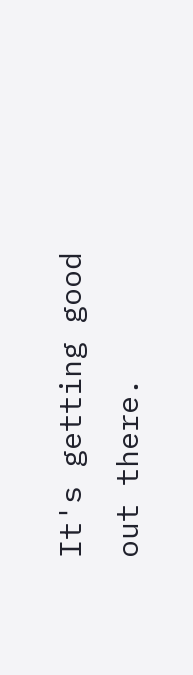It's getting good out there.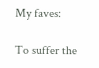My faves:

To suffer the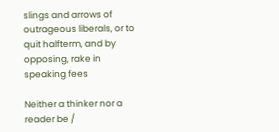slings and arrows of outrageous liberals, or to quit halfterm, and by opposing, rake in speaking fees

Neither a thinker nor a reader be /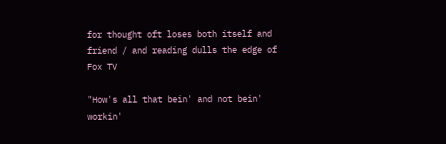for thought oft loses both itself and friend / and reading dulls the edge of Fox TV

"How's all that bein' and not bein' workin'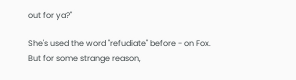out for ya?"

She's used the word "refudiate" before - on Fox. But for some strange reason,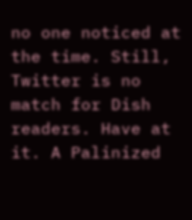no one noticed at the time. Still, Twitter is no match for Dish readers. Have at it. A Palinized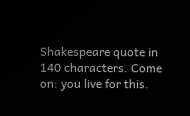Shakespeare quote in 140 characters. Come on: you live for this.